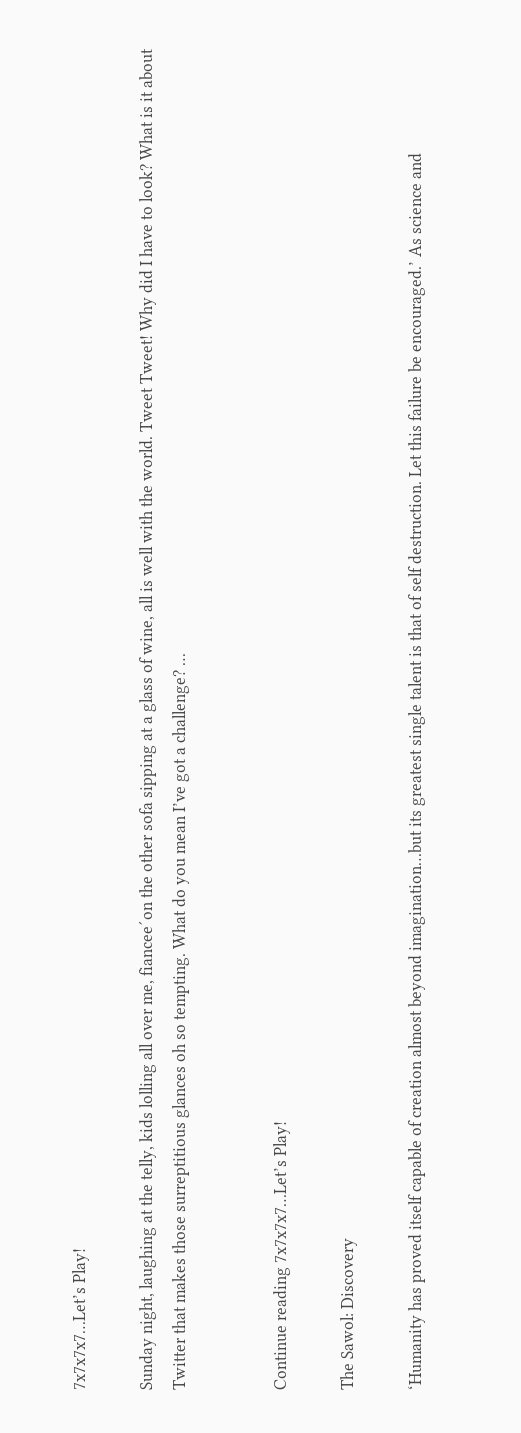7x7x7x7…Let’s Play!

Sunday night, laughing at the telly, kids lolling all over me, fiancee´on the other sofa sipping at a glass of wine, all is well with the world. Tweet Tweet! Why did I have to look? What is it about Twitter that makes those surreptitious glances oh so tempting. What do you mean I’ve got a challenge? …


Continue reading 7x7x7x7…Let’s Play!

The Sawol: Discovery

‘Humanity has proved itself capable of creation almost beyond imagination…but its greatest single talent is that of self destruction. Let this failure be encouraged.’ As science and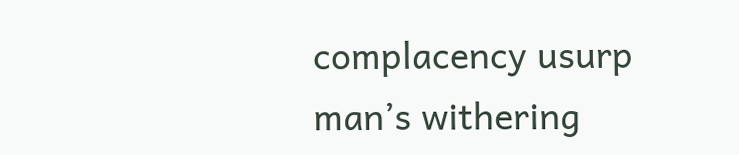complacency usurp man’s withering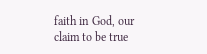faith in God, our claim to be true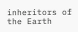inheritors of the Earth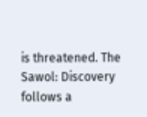is threatened. The Sawol: Discovery follows a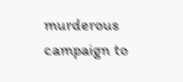murderous campaign to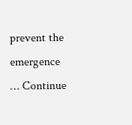prevent the emergence … Continue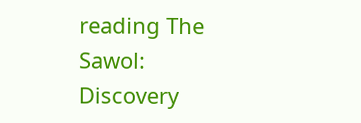reading The Sawol: Discovery